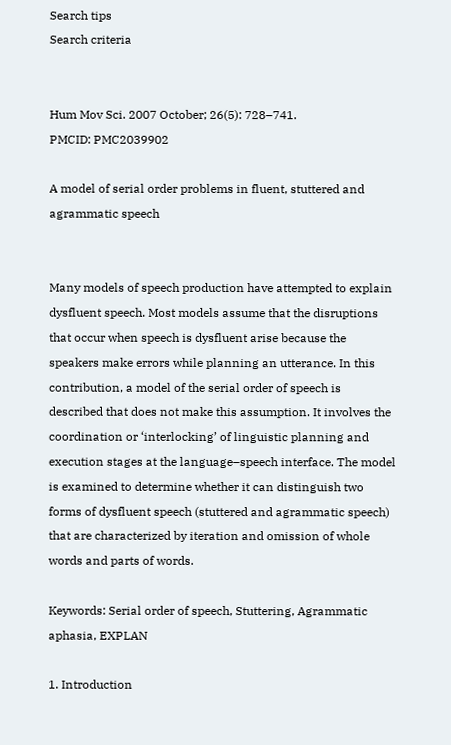Search tips
Search criteria


Hum Mov Sci. 2007 October; 26(5): 728–741.
PMCID: PMC2039902

A model of serial order problems in fluent, stuttered and agrammatic speech


Many models of speech production have attempted to explain dysfluent speech. Most models assume that the disruptions that occur when speech is dysfluent arise because the speakers make errors while planning an utterance. In this contribution, a model of the serial order of speech is described that does not make this assumption. It involves the coordination or ‘interlocking’ of linguistic planning and execution stages at the language–speech interface. The model is examined to determine whether it can distinguish two forms of dysfluent speech (stuttered and agrammatic speech) that are characterized by iteration and omission of whole words and parts of words.

Keywords: Serial order of speech, Stuttering, Agrammatic aphasia, EXPLAN

1. Introduction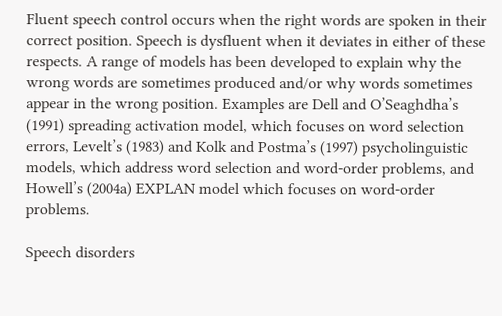Fluent speech control occurs when the right words are spoken in their correct position. Speech is dysfluent when it deviates in either of these respects. A range of models has been developed to explain why the wrong words are sometimes produced and/or why words sometimes appear in the wrong position. Examples are Dell and O’Seaghdha’s (1991) spreading activation model, which focuses on word selection errors, Levelt’s (1983) and Kolk and Postma’s (1997) psycholinguistic models, which address word selection and word-order problems, and Howell’s (2004a) EXPLAN model which focuses on word-order problems.

Speech disorders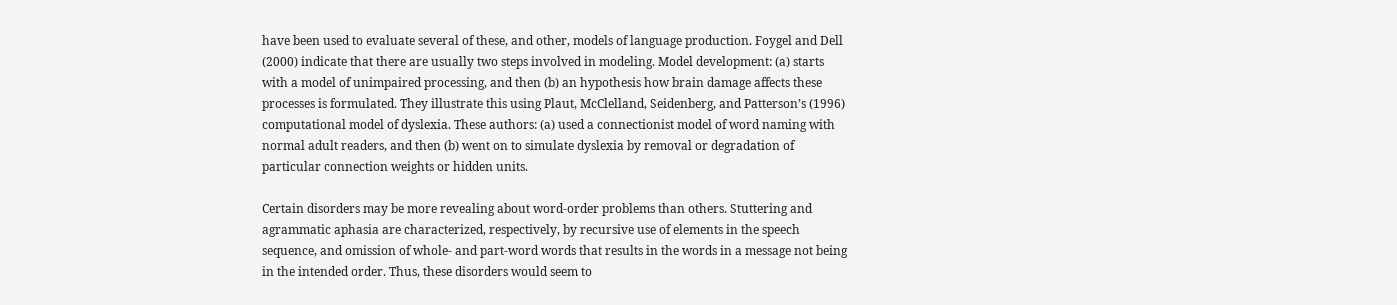have been used to evaluate several of these, and other, models of language production. Foygel and Dell (2000) indicate that there are usually two steps involved in modeling. Model development: (a) starts with a model of unimpaired processing, and then (b) an hypothesis how brain damage affects these processes is formulated. They illustrate this using Plaut, McClelland, Seidenberg, and Patterson’s (1996) computational model of dyslexia. These authors: (a) used a connectionist model of word naming with normal adult readers, and then (b) went on to simulate dyslexia by removal or degradation of particular connection weights or hidden units.

Certain disorders may be more revealing about word-order problems than others. Stuttering and agrammatic aphasia are characterized, respectively, by recursive use of elements in the speech sequence, and omission of whole- and part-word words that results in the words in a message not being in the intended order. Thus, these disorders would seem to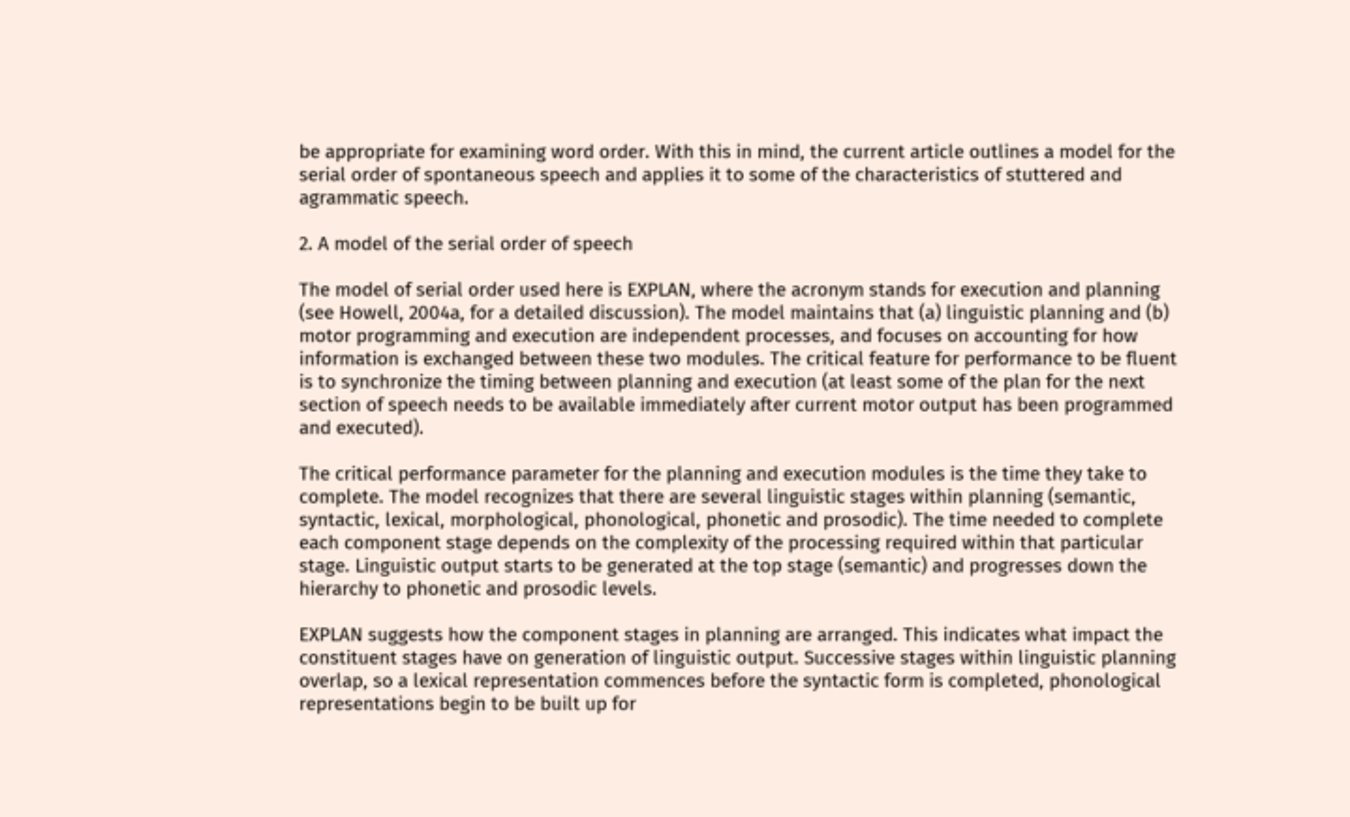be appropriate for examining word order. With this in mind, the current article outlines a model for the serial order of spontaneous speech and applies it to some of the characteristics of stuttered and agrammatic speech.

2. A model of the serial order of speech

The model of serial order used here is EXPLAN, where the acronym stands for execution and planning (see Howell, 2004a, for a detailed discussion). The model maintains that (a) linguistic planning and (b) motor programming and execution are independent processes, and focuses on accounting for how information is exchanged between these two modules. The critical feature for performance to be fluent is to synchronize the timing between planning and execution (at least some of the plan for the next section of speech needs to be available immediately after current motor output has been programmed and executed).

The critical performance parameter for the planning and execution modules is the time they take to complete. The model recognizes that there are several linguistic stages within planning (semantic, syntactic, lexical, morphological, phonological, phonetic and prosodic). The time needed to complete each component stage depends on the complexity of the processing required within that particular stage. Linguistic output starts to be generated at the top stage (semantic) and progresses down the hierarchy to phonetic and prosodic levels.

EXPLAN suggests how the component stages in planning are arranged. This indicates what impact the constituent stages have on generation of linguistic output. Successive stages within linguistic planning overlap, so a lexical representation commences before the syntactic form is completed, phonological representations begin to be built up for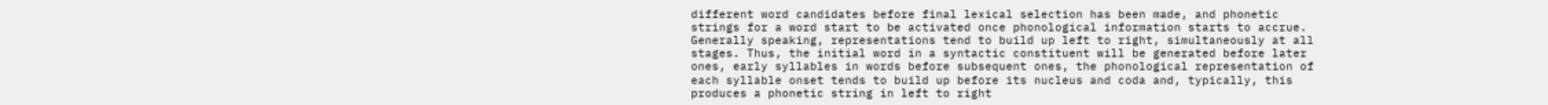different word candidates before final lexical selection has been made, and phonetic strings for a word start to be activated once phonological information starts to accrue. Generally speaking, representations tend to build up left to right, simultaneously at all stages. Thus, the initial word in a syntactic constituent will be generated before later ones, early syllables in words before subsequent ones, the phonological representation of each syllable onset tends to build up before its nucleus and coda and, typically, this produces a phonetic string in left to right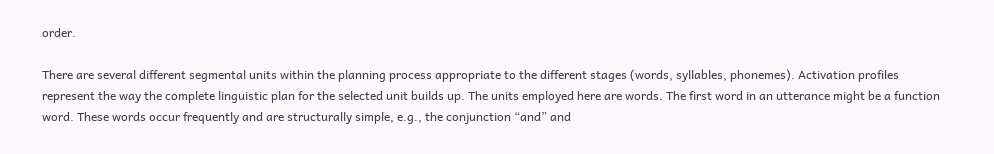order.

There are several different segmental units within the planning process appropriate to the different stages (words, syllables, phonemes). Activation profiles represent the way the complete linguistic plan for the selected unit builds up. The units employed here are words. The first word in an utterance might be a function word. These words occur frequently and are structurally simple, e.g., the conjunction “and” and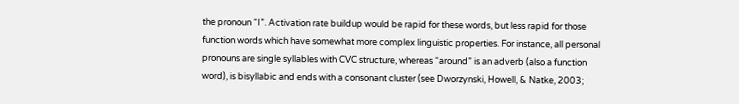the pronoun “I”. Activation rate buildup would be rapid for these words, but less rapid for those function words which have somewhat more complex linguistic properties. For instance, all personal pronouns are single syllables with CVC structure, whereas “around” is an adverb (also a function word), is bisyllabic and ends with a consonant cluster (see Dworzynski, Howell, & Natke, 2003;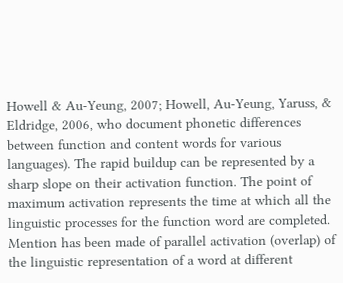Howell & Au-Yeung, 2007; Howell, Au-Yeung, Yaruss, & Eldridge, 2006, who document phonetic differences between function and content words for various languages). The rapid buildup can be represented by a sharp slope on their activation function. The point of maximum activation represents the time at which all the linguistic processes for the function word are completed. Mention has been made of parallel activation (overlap) of the linguistic representation of a word at different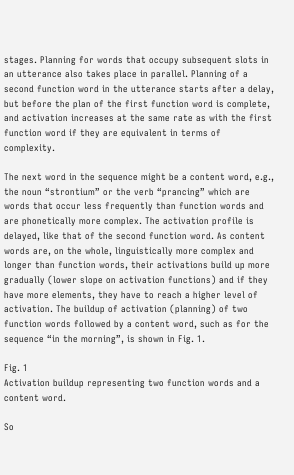stages. Planning for words that occupy subsequent slots in an utterance also takes place in parallel. Planning of a second function word in the utterance starts after a delay, but before the plan of the first function word is complete, and activation increases at the same rate as with the first function word if they are equivalent in terms of complexity.

The next word in the sequence might be a content word, e.g., the noun “strontium” or the verb “prancing” which are words that occur less frequently than function words and are phonetically more complex. The activation profile is delayed, like that of the second function word. As content words are, on the whole, linguistically more complex and longer than function words, their activations build up more gradually (lower slope on activation functions) and if they have more elements, they have to reach a higher level of activation. The buildup of activation (planning) of two function words followed by a content word, such as for the sequence “in the morning”, is shown in Fig. 1.

Fig. 1
Activation buildup representing two function words and a content word.

So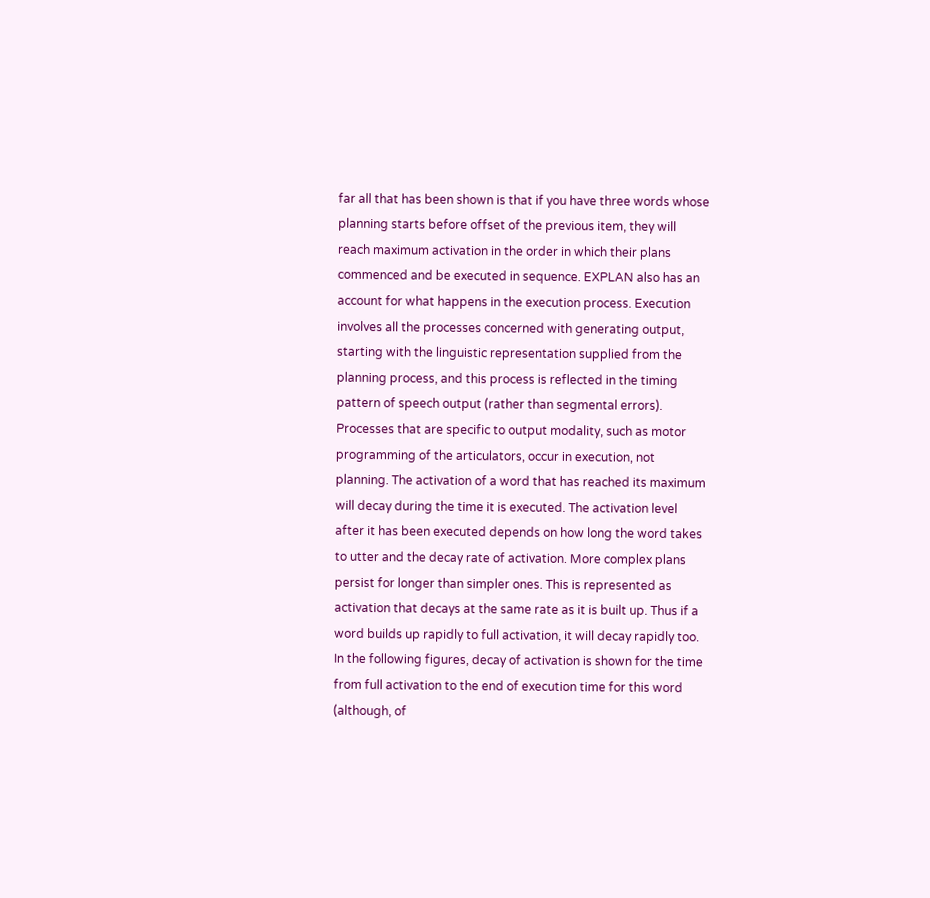far all that has been shown is that if you have three words whose planning starts before offset of the previous item, they will reach maximum activation in the order in which their plans commenced and be executed in sequence. EXPLAN also has an account for what happens in the execution process. Execution involves all the processes concerned with generating output, starting with the linguistic representation supplied from the planning process, and this process is reflected in the timing pattern of speech output (rather than segmental errors). Processes that are specific to output modality, such as motor programming of the articulators, occur in execution, not planning. The activation of a word that has reached its maximum will decay during the time it is executed. The activation level after it has been executed depends on how long the word takes to utter and the decay rate of activation. More complex plans persist for longer than simpler ones. This is represented as activation that decays at the same rate as it is built up. Thus if a word builds up rapidly to full activation, it will decay rapidly too. In the following figures, decay of activation is shown for the time from full activation to the end of execution time for this word (although, of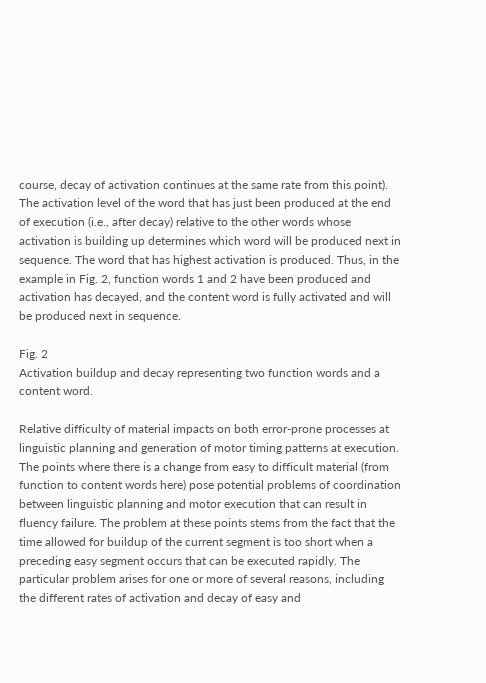course, decay of activation continues at the same rate from this point). The activation level of the word that has just been produced at the end of execution (i.e., after decay) relative to the other words whose activation is building up determines which word will be produced next in sequence. The word that has highest activation is produced. Thus, in the example in Fig. 2, function words 1 and 2 have been produced and activation has decayed, and the content word is fully activated and will be produced next in sequence.

Fig. 2
Activation buildup and decay representing two function words and a content word.

Relative difficulty of material impacts on both error-prone processes at linguistic planning and generation of motor timing patterns at execution. The points where there is a change from easy to difficult material (from function to content words here) pose potential problems of coordination between linguistic planning and motor execution that can result in fluency failure. The problem at these points stems from the fact that the time allowed for buildup of the current segment is too short when a preceding easy segment occurs that can be executed rapidly. The particular problem arises for one or more of several reasons, including the different rates of activation and decay of easy and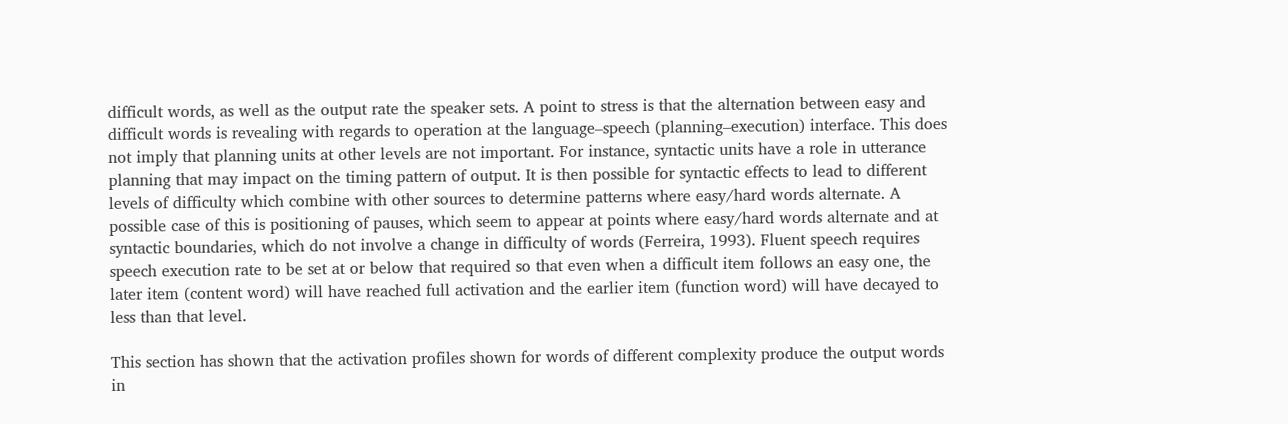difficult words, as well as the output rate the speaker sets. A point to stress is that the alternation between easy and difficult words is revealing with regards to operation at the language–speech (planning–execution) interface. This does not imply that planning units at other levels are not important. For instance, syntactic units have a role in utterance planning that may impact on the timing pattern of output. It is then possible for syntactic effects to lead to different levels of difficulty which combine with other sources to determine patterns where easy/hard words alternate. A possible case of this is positioning of pauses, which seem to appear at points where easy/hard words alternate and at syntactic boundaries, which do not involve a change in difficulty of words (Ferreira, 1993). Fluent speech requires speech execution rate to be set at or below that required so that even when a difficult item follows an easy one, the later item (content word) will have reached full activation and the earlier item (function word) will have decayed to less than that level.

This section has shown that the activation profiles shown for words of different complexity produce the output words in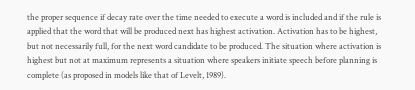the proper sequence if decay rate over the time needed to execute a word is included and if the rule is applied that the word that will be produced next has highest activation. Activation has to be highest, but not necessarily full, for the next word candidate to be produced. The situation where activation is highest but not at maximum represents a situation where speakers initiate speech before planning is complete (as proposed in models like that of Levelt, 1989).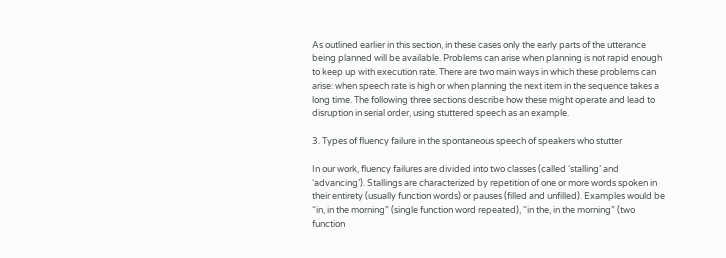As outlined earlier in this section, in these cases only the early parts of the utterance being planned will be available. Problems can arise when planning is not rapid enough to keep up with execution rate. There are two main ways in which these problems can arise: when speech rate is high or when planning the next item in the sequence takes a long time. The following three sections describe how these might operate and lead to disruption in serial order, using stuttered speech as an example.

3. Types of fluency failure in the spontaneous speech of speakers who stutter

In our work, fluency failures are divided into two classes (called ‘stalling’ and ‘advancing’). Stallings are characterized by repetition of one or more words spoken in their entirety (usually function words) or pauses (filled and unfilled). Examples would be “in, in the morning” (single function word repeated), “in the, in the morning” (two function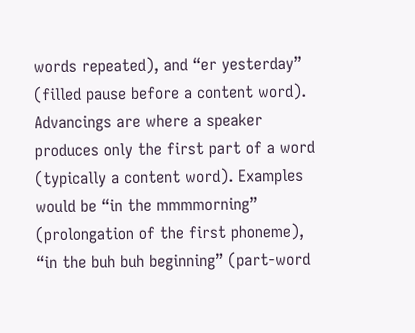words repeated), and “er yesterday” (filled pause before a content word). Advancings are where a speaker produces only the first part of a word (typically a content word). Examples would be “in the mmmmorning” (prolongation of the first phoneme), “in the buh buh beginning” (part-word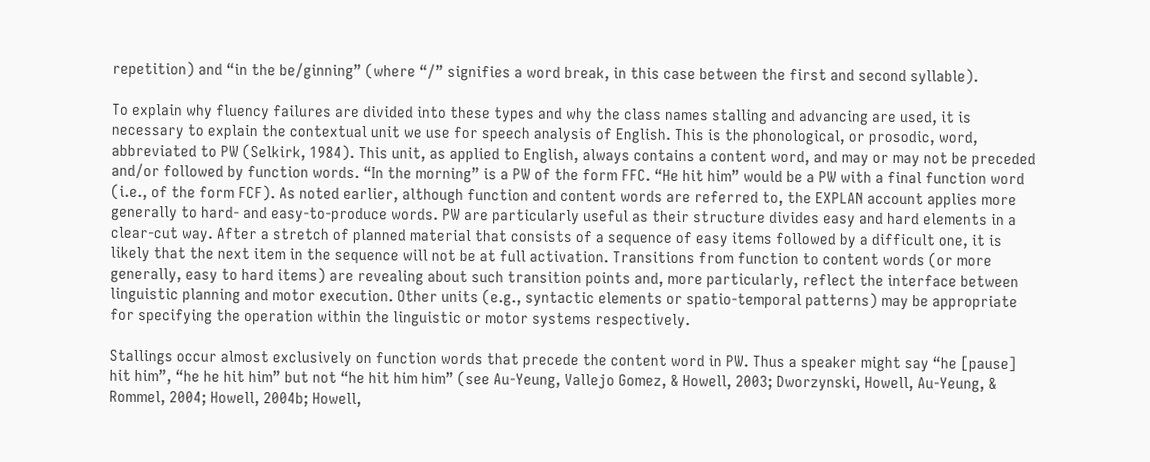repetition) and “in the be/ginning” (where “/” signifies a word break, in this case between the first and second syllable).

To explain why fluency failures are divided into these types and why the class names stalling and advancing are used, it is necessary to explain the contextual unit we use for speech analysis of English. This is the phonological, or prosodic, word, abbreviated to PW (Selkirk, 1984). This unit, as applied to English, always contains a content word, and may or may not be preceded and/or followed by function words. “In the morning” is a PW of the form FFC. “He hit him” would be a PW with a final function word (i.e., of the form FCF). As noted earlier, although function and content words are referred to, the EXPLAN account applies more generally to hard- and easy-to-produce words. PW are particularly useful as their structure divides easy and hard elements in a clear-cut way. After a stretch of planned material that consists of a sequence of easy items followed by a difficult one, it is likely that the next item in the sequence will not be at full activation. Transitions from function to content words (or more generally, easy to hard items) are revealing about such transition points and, more particularly, reflect the interface between linguistic planning and motor execution. Other units (e.g., syntactic elements or spatio-temporal patterns) may be appropriate for specifying the operation within the linguistic or motor systems respectively.

Stallings occur almost exclusively on function words that precede the content word in PW. Thus a speaker might say “he [pause] hit him”, “he he hit him” but not “he hit him him” (see Au-Yeung, Vallejo Gomez, & Howell, 2003; Dworzynski, Howell, Au-Yeung, & Rommel, 2004; Howell, 2004b; Howell,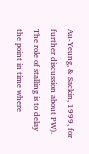Au-Yeung, & Sackin, 1999, for further discussion about PW). The role of stalling is to delay the point in time where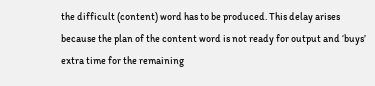the difficult (content) word has to be produced. This delay arises because the plan of the content word is not ready for output and ‘buys’ extra time for the remaining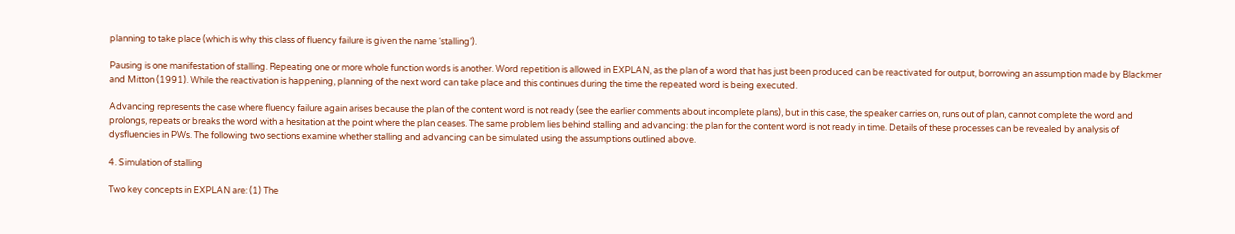planning to take place (which is why this class of fluency failure is given the name ‘stalling’).

Pausing is one manifestation of stalling. Repeating one or more whole function words is another. Word repetition is allowed in EXPLAN, as the plan of a word that has just been produced can be reactivated for output, borrowing an assumption made by Blackmer and Mitton (1991). While the reactivation is happening, planning of the next word can take place and this continues during the time the repeated word is being executed.

Advancing represents the case where fluency failure again arises because the plan of the content word is not ready (see the earlier comments about incomplete plans), but in this case, the speaker carries on, runs out of plan, cannot complete the word and prolongs, repeats or breaks the word with a hesitation at the point where the plan ceases. The same problem lies behind stalling and advancing: the plan for the content word is not ready in time. Details of these processes can be revealed by analysis of dysfluencies in PWs. The following two sections examine whether stalling and advancing can be simulated using the assumptions outlined above.

4. Simulation of stalling

Two key concepts in EXPLAN are: (1) The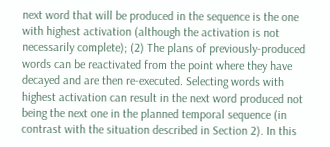next word that will be produced in the sequence is the one with highest activation (although the activation is not necessarily complete); (2) The plans of previously-produced words can be reactivated from the point where they have decayed and are then re-executed. Selecting words with highest activation can result in the next word produced not being the next one in the planned temporal sequence (in contrast with the situation described in Section 2). In this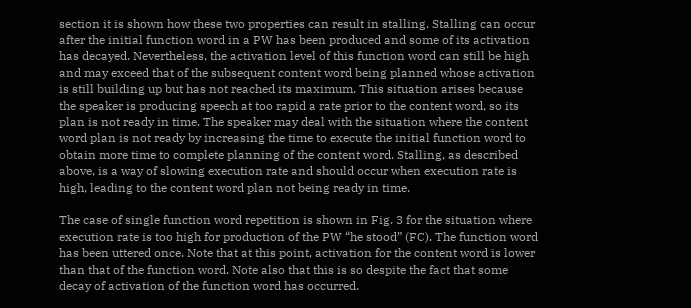section it is shown how these two properties can result in stalling. Stalling can occur after the initial function word in a PW has been produced and some of its activation has decayed. Nevertheless, the activation level of this function word can still be high and may exceed that of the subsequent content word being planned whose activation is still building up but has not reached its maximum. This situation arises because the speaker is producing speech at too rapid a rate prior to the content word, so its plan is not ready in time. The speaker may deal with the situation where the content word plan is not ready by increasing the time to execute the initial function word to obtain more time to complete planning of the content word. Stalling, as described above, is a way of slowing execution rate and should occur when execution rate is high, leading to the content word plan not being ready in time.

The case of single function word repetition is shown in Fig. 3 for the situation where execution rate is too high for production of the PW “he stood” (FC). The function word has been uttered once. Note that at this point, activation for the content word is lower than that of the function word. Note also that this is so despite the fact that some decay of activation of the function word has occurred.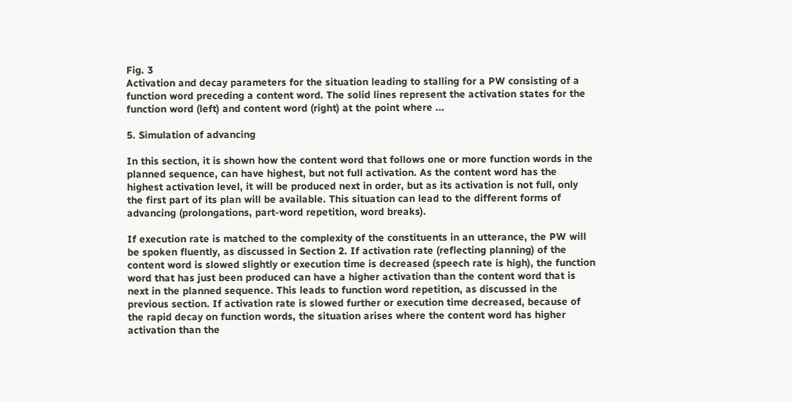Fig. 3
Activation and decay parameters for the situation leading to stalling for a PW consisting of a function word preceding a content word. The solid lines represent the activation states for the function word (left) and content word (right) at the point where ...

5. Simulation of advancing

In this section, it is shown how the content word that follows one or more function words in the planned sequence, can have highest, but not full activation. As the content word has the highest activation level, it will be produced next in order, but as its activation is not full, only the first part of its plan will be available. This situation can lead to the different forms of advancing (prolongations, part-word repetition, word breaks).

If execution rate is matched to the complexity of the constituents in an utterance, the PW will be spoken fluently, as discussed in Section 2. If activation rate (reflecting planning) of the content word is slowed slightly or execution time is decreased (speech rate is high), the function word that has just been produced can have a higher activation than the content word that is next in the planned sequence. This leads to function word repetition, as discussed in the previous section. If activation rate is slowed further or execution time decreased, because of the rapid decay on function words, the situation arises where the content word has higher activation than the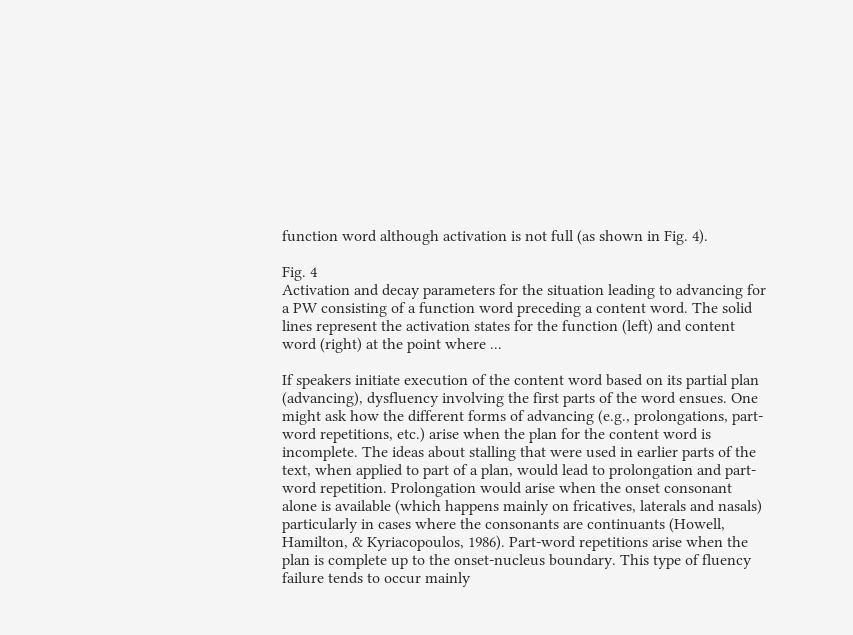function word although activation is not full (as shown in Fig. 4).

Fig. 4
Activation and decay parameters for the situation leading to advancing for a PW consisting of a function word preceding a content word. The solid lines represent the activation states for the function (left) and content word (right) at the point where ...

If speakers initiate execution of the content word based on its partial plan (advancing), dysfluency involving the first parts of the word ensues. One might ask how the different forms of advancing (e.g., prolongations, part-word repetitions, etc.) arise when the plan for the content word is incomplete. The ideas about stalling that were used in earlier parts of the text, when applied to part of a plan, would lead to prolongation and part-word repetition. Prolongation would arise when the onset consonant alone is available (which happens mainly on fricatives, laterals and nasals) particularly in cases where the consonants are continuants (Howell, Hamilton, & Kyriacopoulos, 1986). Part-word repetitions arise when the plan is complete up to the onset-nucleus boundary. This type of fluency failure tends to occur mainly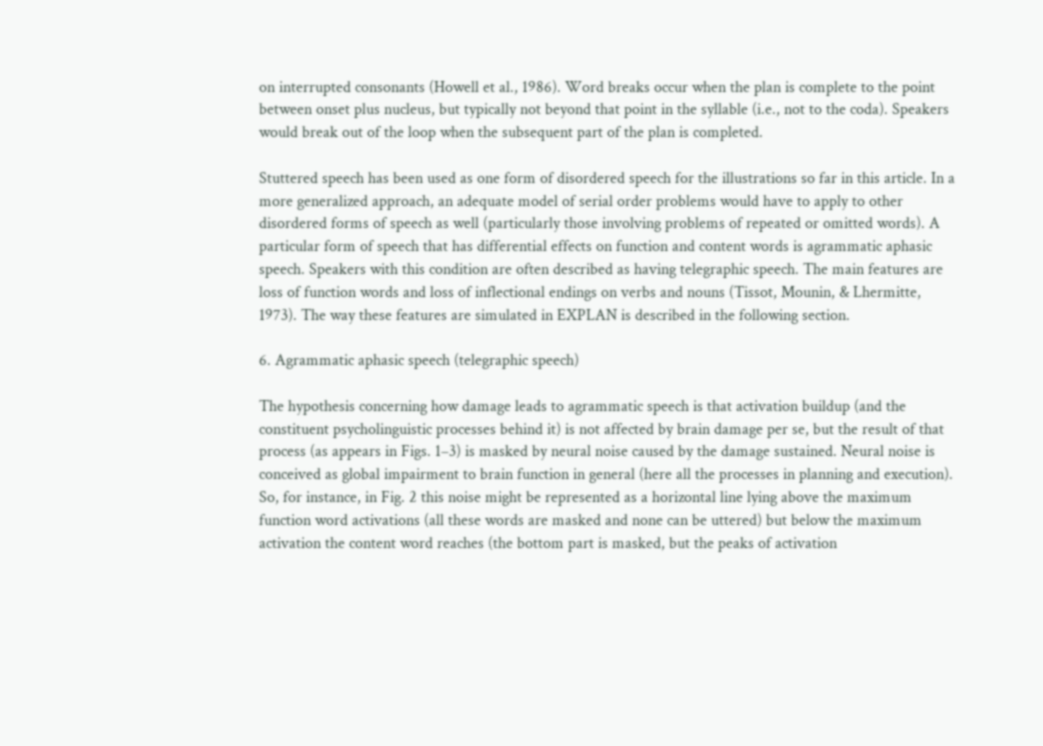on interrupted consonants (Howell et al., 1986). Word breaks occur when the plan is complete to the point between onset plus nucleus, but typically not beyond that point in the syllable (i.e., not to the coda). Speakers would break out of the loop when the subsequent part of the plan is completed.

Stuttered speech has been used as one form of disordered speech for the illustrations so far in this article. In a more generalized approach, an adequate model of serial order problems would have to apply to other disordered forms of speech as well (particularly those involving problems of repeated or omitted words). A particular form of speech that has differential effects on function and content words is agrammatic aphasic speech. Speakers with this condition are often described as having telegraphic speech. The main features are loss of function words and loss of inflectional endings on verbs and nouns (Tissot, Mounin, & Lhermitte, 1973). The way these features are simulated in EXPLAN is described in the following section.

6. Agrammatic aphasic speech (telegraphic speech)

The hypothesis concerning how damage leads to agrammatic speech is that activation buildup (and the constituent psycholinguistic processes behind it) is not affected by brain damage per se, but the result of that process (as appears in Figs. 1–3) is masked by neural noise caused by the damage sustained. Neural noise is conceived as global impairment to brain function in general (here all the processes in planning and execution). So, for instance, in Fig. 2 this noise might be represented as a horizontal line lying above the maximum function word activations (all these words are masked and none can be uttered) but below the maximum activation the content word reaches (the bottom part is masked, but the peaks of activation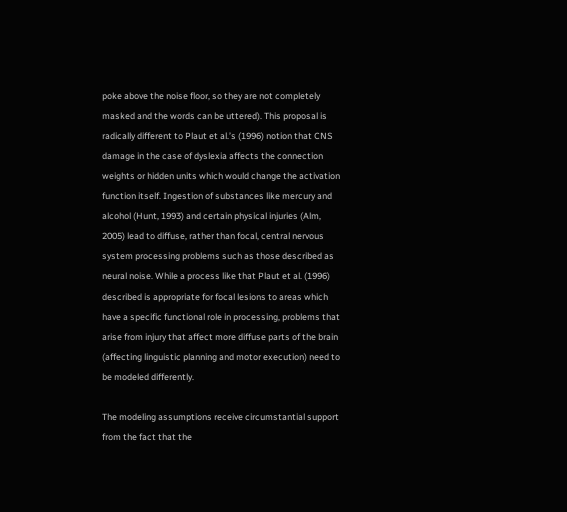poke above the noise floor, so they are not completely masked and the words can be uttered). This proposal is radically different to Plaut et al.’s (1996) notion that CNS damage in the case of dyslexia affects the connection weights or hidden units which would change the activation function itself. Ingestion of substances like mercury and alcohol (Hunt, 1993) and certain physical injuries (Alm, 2005) lead to diffuse, rather than focal, central nervous system processing problems such as those described as neural noise. While a process like that Plaut et al. (1996) described is appropriate for focal lesions to areas which have a specific functional role in processing, problems that arise from injury that affect more diffuse parts of the brain (affecting linguistic planning and motor execution) need to be modeled differently.

The modeling assumptions receive circumstantial support from the fact that the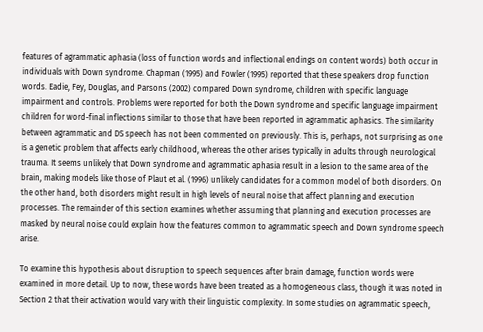features of agrammatic aphasia (loss of function words and inflectional endings on content words) both occur in individuals with Down syndrome. Chapman (1995) and Fowler (1995) reported that these speakers drop function words. Eadie, Fey, Douglas, and Parsons (2002) compared Down syndrome, children with specific language impairment and controls. Problems were reported for both the Down syndrome and specific language impairment children for word-final inflections similar to those that have been reported in agrammatic aphasics. The similarity between agrammatic and DS speech has not been commented on previously. This is, perhaps, not surprising as one is a genetic problem that affects early childhood, whereas the other arises typically in adults through neurological trauma. It seems unlikely that Down syndrome and agrammatic aphasia result in a lesion to the same area of the brain, making models like those of Plaut et al. (1996) unlikely candidates for a common model of both disorders. On the other hand, both disorders might result in high levels of neural noise that affect planning and execution processes. The remainder of this section examines whether assuming that planning and execution processes are masked by neural noise could explain how the features common to agrammatic speech and Down syndrome speech arise.

To examine this hypothesis about disruption to speech sequences after brain damage, function words were examined in more detail. Up to now, these words have been treated as a homogeneous class, though it was noted in Section 2 that their activation would vary with their linguistic complexity. In some studies on agrammatic speech,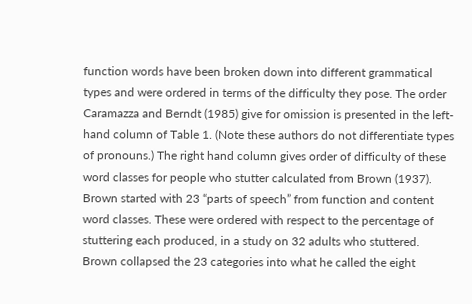function words have been broken down into different grammatical types and were ordered in terms of the difficulty they pose. The order Caramazza and Berndt (1985) give for omission is presented in the left-hand column of Table 1. (Note these authors do not differentiate types of pronouns.) The right hand column gives order of difficulty of these word classes for people who stutter calculated from Brown (1937). Brown started with 23 “parts of speech” from function and content word classes. These were ordered with respect to the percentage of stuttering each produced, in a study on 32 adults who stuttered. Brown collapsed the 23 categories into what he called the eight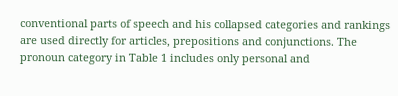conventional parts of speech and his collapsed categories and rankings are used directly for articles, prepositions and conjunctions. The pronoun category in Table 1 includes only personal and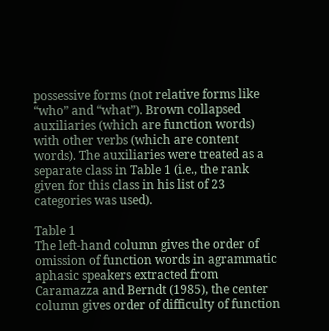possessive forms (not relative forms like “who” and “what”). Brown collapsed auxiliaries (which are function words) with other verbs (which are content words). The auxiliaries were treated as a separate class in Table 1 (i.e., the rank given for this class in his list of 23 categories was used).

Table 1
The left-hand column gives the order of omission of function words in agrammatic aphasic speakers extracted from Caramazza and Berndt (1985), the center column gives order of difficulty of function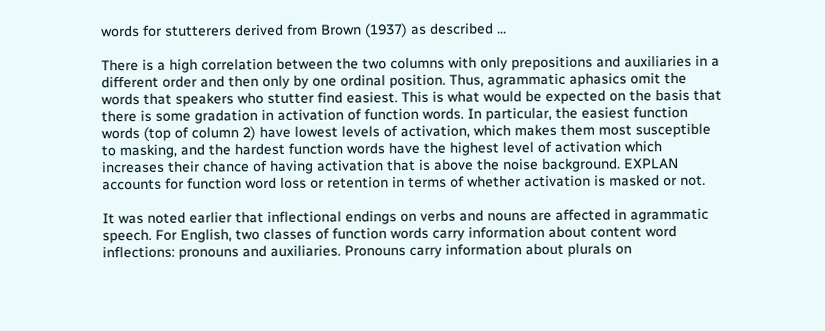words for stutterers derived from Brown (1937) as described ...

There is a high correlation between the two columns with only prepositions and auxiliaries in a different order and then only by one ordinal position. Thus, agrammatic aphasics omit the words that speakers who stutter find easiest. This is what would be expected on the basis that there is some gradation in activation of function words. In particular, the easiest function words (top of column 2) have lowest levels of activation, which makes them most susceptible to masking, and the hardest function words have the highest level of activation which increases their chance of having activation that is above the noise background. EXPLAN accounts for function word loss or retention in terms of whether activation is masked or not.

It was noted earlier that inflectional endings on verbs and nouns are affected in agrammatic speech. For English, two classes of function words carry information about content word inflections: pronouns and auxiliaries. Pronouns carry information about plurals on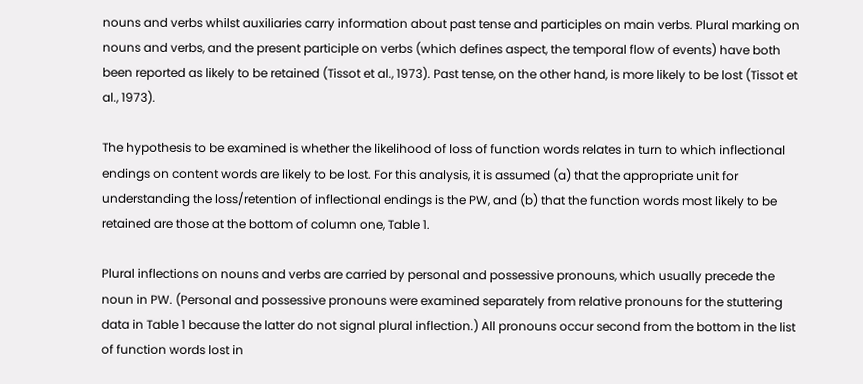nouns and verbs whilst auxiliaries carry information about past tense and participles on main verbs. Plural marking on nouns and verbs, and the present participle on verbs (which defines aspect, the temporal flow of events) have both been reported as likely to be retained (Tissot et al., 1973). Past tense, on the other hand, is more likely to be lost (Tissot et al., 1973).

The hypothesis to be examined is whether the likelihood of loss of function words relates in turn to which inflectional endings on content words are likely to be lost. For this analysis, it is assumed (a) that the appropriate unit for understanding the loss/retention of inflectional endings is the PW, and (b) that the function words most likely to be retained are those at the bottom of column one, Table 1.

Plural inflections on nouns and verbs are carried by personal and possessive pronouns, which usually precede the noun in PW. (Personal and possessive pronouns were examined separately from relative pronouns for the stuttering data in Table 1 because the latter do not signal plural inflection.) All pronouns occur second from the bottom in the list of function words lost in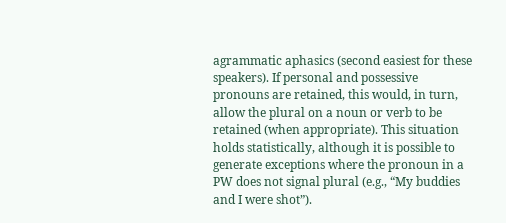agrammatic aphasics (second easiest for these speakers). If personal and possessive pronouns are retained, this would, in turn, allow the plural on a noun or verb to be retained (when appropriate). This situation holds statistically, although it is possible to generate exceptions where the pronoun in a PW does not signal plural (e.g., “My buddies and I were shot”).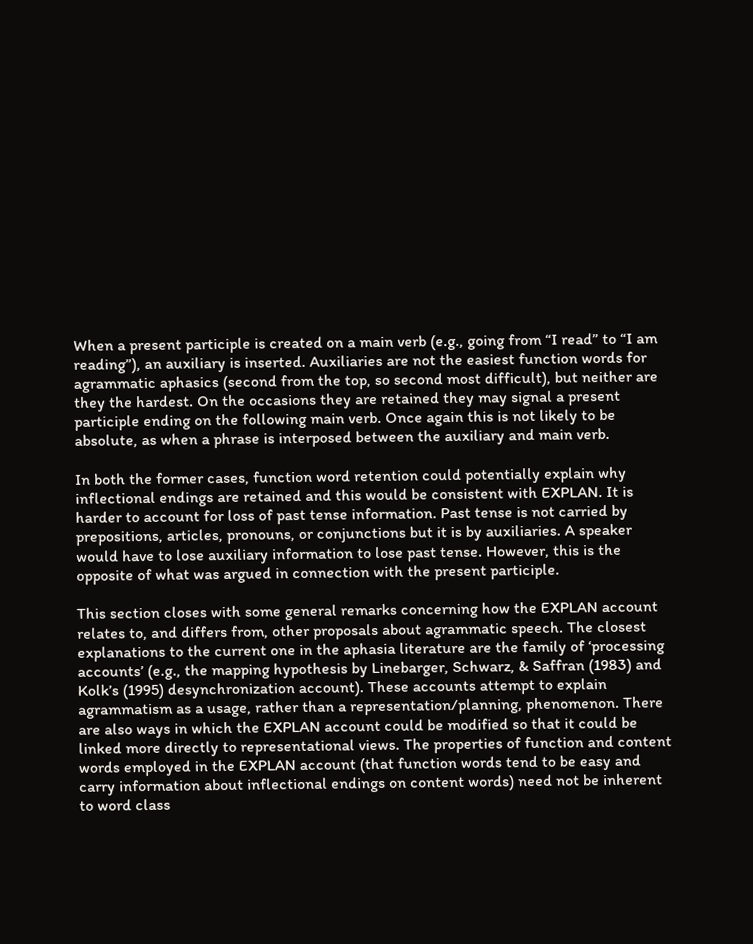When a present participle is created on a main verb (e.g., going from “I read” to “I am reading”), an auxiliary is inserted. Auxiliaries are not the easiest function words for agrammatic aphasics (second from the top, so second most difficult), but neither are they the hardest. On the occasions they are retained they may signal a present participle ending on the following main verb. Once again this is not likely to be absolute, as when a phrase is interposed between the auxiliary and main verb.

In both the former cases, function word retention could potentially explain why inflectional endings are retained and this would be consistent with EXPLAN. It is harder to account for loss of past tense information. Past tense is not carried by prepositions, articles, pronouns, or conjunctions but it is by auxiliaries. A speaker would have to lose auxiliary information to lose past tense. However, this is the opposite of what was argued in connection with the present participle.

This section closes with some general remarks concerning how the EXPLAN account relates to, and differs from, other proposals about agrammatic speech. The closest explanations to the current one in the aphasia literature are the family of ‘processing accounts’ (e.g., the mapping hypothesis by Linebarger, Schwarz, & Saffran (1983) and Kolk’s (1995) desynchronization account). These accounts attempt to explain agrammatism as a usage, rather than a representation/planning, phenomenon. There are also ways in which the EXPLAN account could be modified so that it could be linked more directly to representational views. The properties of function and content words employed in the EXPLAN account (that function words tend to be easy and carry information about inflectional endings on content words) need not be inherent to word class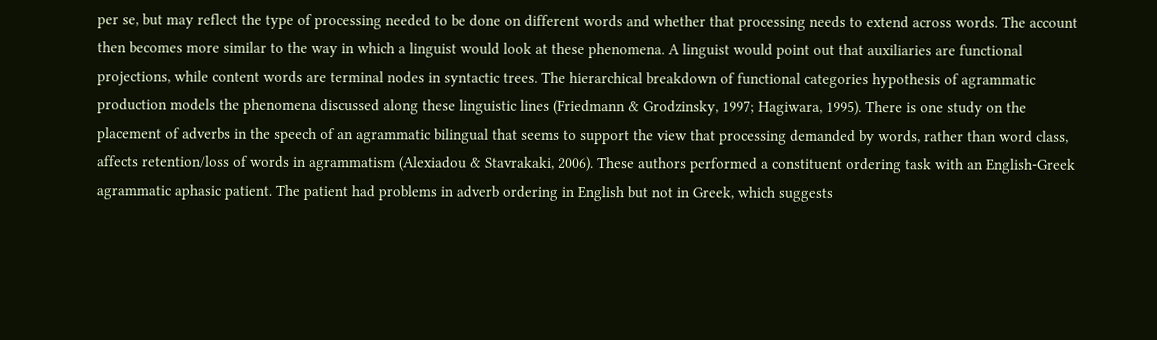per se, but may reflect the type of processing needed to be done on different words and whether that processing needs to extend across words. The account then becomes more similar to the way in which a linguist would look at these phenomena. A linguist would point out that auxiliaries are functional projections, while content words are terminal nodes in syntactic trees. The hierarchical breakdown of functional categories hypothesis of agrammatic production models the phenomena discussed along these linguistic lines (Friedmann & Grodzinsky, 1997; Hagiwara, 1995). There is one study on the placement of adverbs in the speech of an agrammatic bilingual that seems to support the view that processing demanded by words, rather than word class, affects retention/loss of words in agrammatism (Alexiadou & Stavrakaki, 2006). These authors performed a constituent ordering task with an English-Greek agrammatic aphasic patient. The patient had problems in adverb ordering in English but not in Greek, which suggests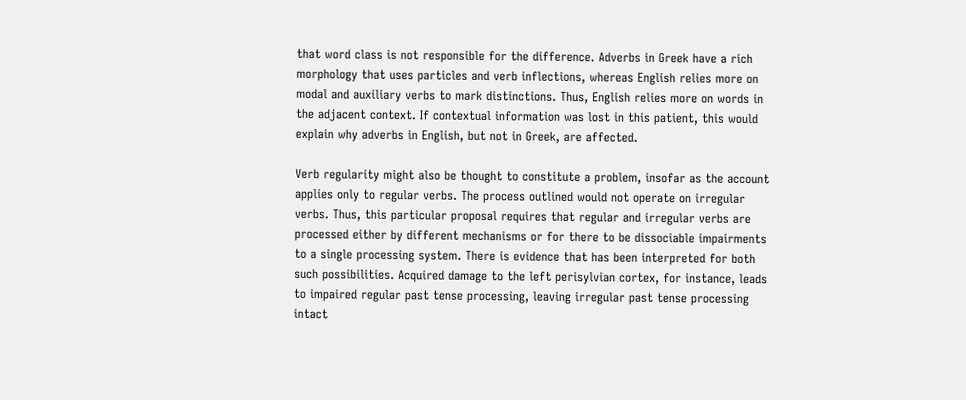that word class is not responsible for the difference. Adverbs in Greek have a rich morphology that uses particles and verb inflections, whereas English relies more on modal and auxiliary verbs to mark distinctions. Thus, English relies more on words in the adjacent context. If contextual information was lost in this patient, this would explain why adverbs in English, but not in Greek, are affected.

Verb regularity might also be thought to constitute a problem, insofar as the account applies only to regular verbs. The process outlined would not operate on irregular verbs. Thus, this particular proposal requires that regular and irregular verbs are processed either by different mechanisms or for there to be dissociable impairments to a single processing system. There is evidence that has been interpreted for both such possibilities. Acquired damage to the left perisylvian cortex, for instance, leads to impaired regular past tense processing, leaving irregular past tense processing intact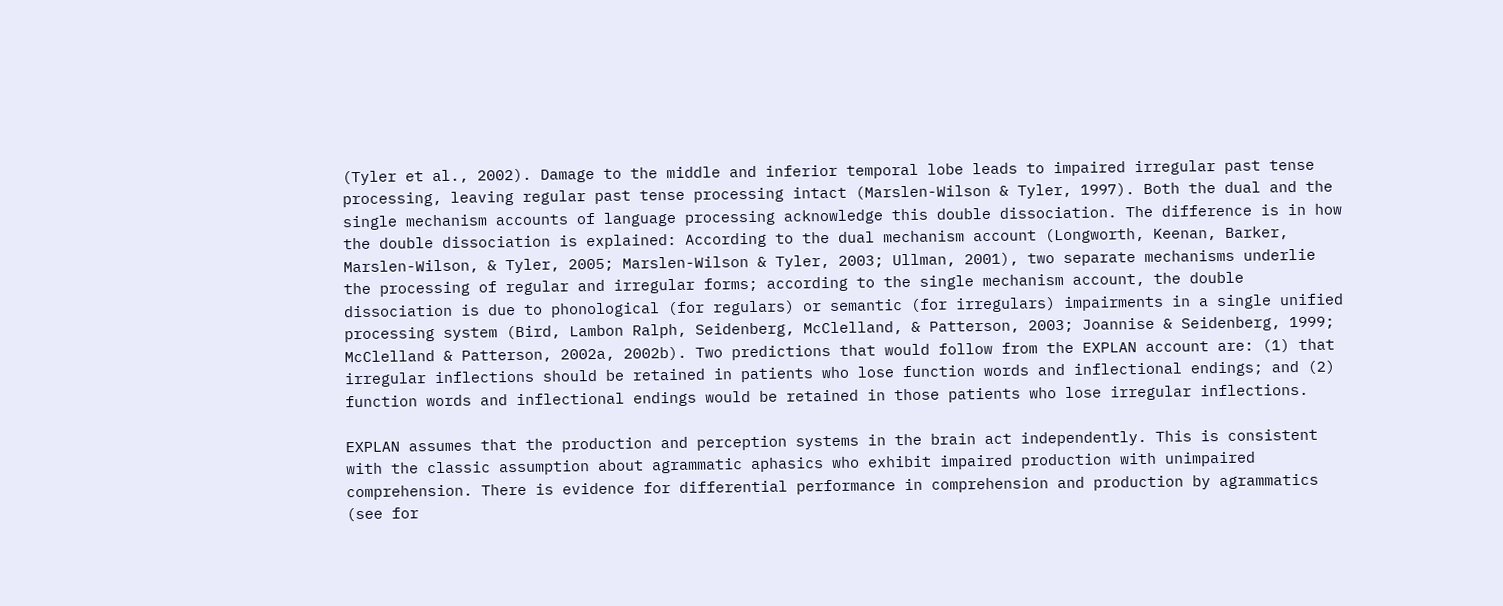(Tyler et al., 2002). Damage to the middle and inferior temporal lobe leads to impaired irregular past tense processing, leaving regular past tense processing intact (Marslen-Wilson & Tyler, 1997). Both the dual and the single mechanism accounts of language processing acknowledge this double dissociation. The difference is in how the double dissociation is explained: According to the dual mechanism account (Longworth, Keenan, Barker, Marslen-Wilson, & Tyler, 2005; Marslen-Wilson & Tyler, 2003; Ullman, 2001), two separate mechanisms underlie the processing of regular and irregular forms; according to the single mechanism account, the double dissociation is due to phonological (for regulars) or semantic (for irregulars) impairments in a single unified processing system (Bird, Lambon Ralph, Seidenberg, McClelland, & Patterson, 2003; Joannise & Seidenberg, 1999; McClelland & Patterson, 2002a, 2002b). Two predictions that would follow from the EXPLAN account are: (1) that irregular inflections should be retained in patients who lose function words and inflectional endings; and (2) function words and inflectional endings would be retained in those patients who lose irregular inflections.

EXPLAN assumes that the production and perception systems in the brain act independently. This is consistent with the classic assumption about agrammatic aphasics who exhibit impaired production with unimpaired comprehension. There is evidence for differential performance in comprehension and production by agrammatics (see for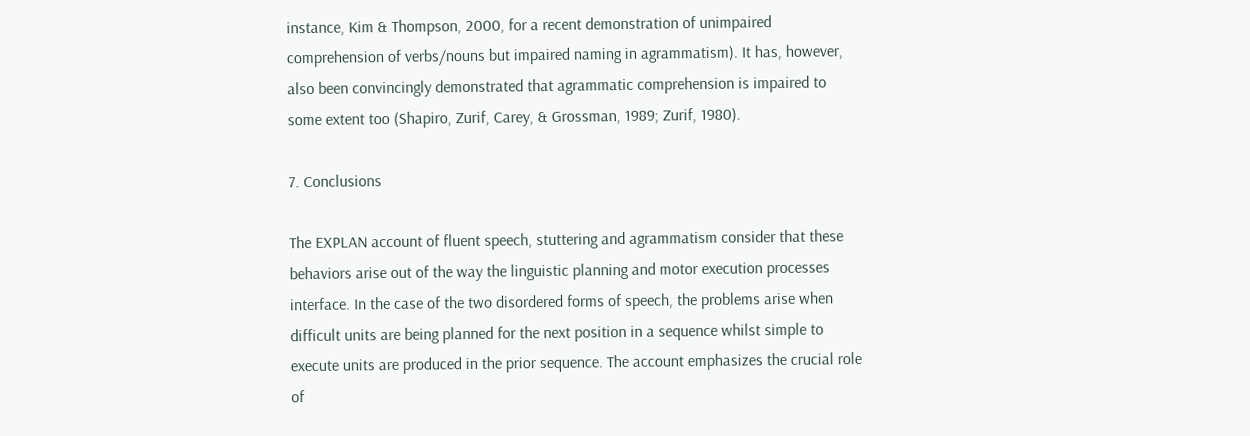instance, Kim & Thompson, 2000, for a recent demonstration of unimpaired comprehension of verbs/nouns but impaired naming in agrammatism). It has, however, also been convincingly demonstrated that agrammatic comprehension is impaired to some extent too (Shapiro, Zurif, Carey, & Grossman, 1989; Zurif, 1980).

7. Conclusions

The EXPLAN account of fluent speech, stuttering and agrammatism consider that these behaviors arise out of the way the linguistic planning and motor execution processes interface. In the case of the two disordered forms of speech, the problems arise when difficult units are being planned for the next position in a sequence whilst simple to execute units are produced in the prior sequence. The account emphasizes the crucial role of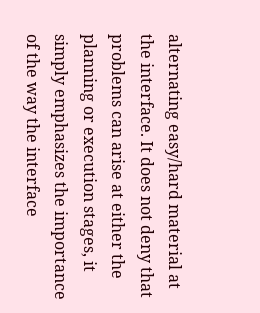alternating easy/hard material at the interface. It does not deny that problems can arise at either the planning or execution stages, it simply emphasizes the importance of the way the interface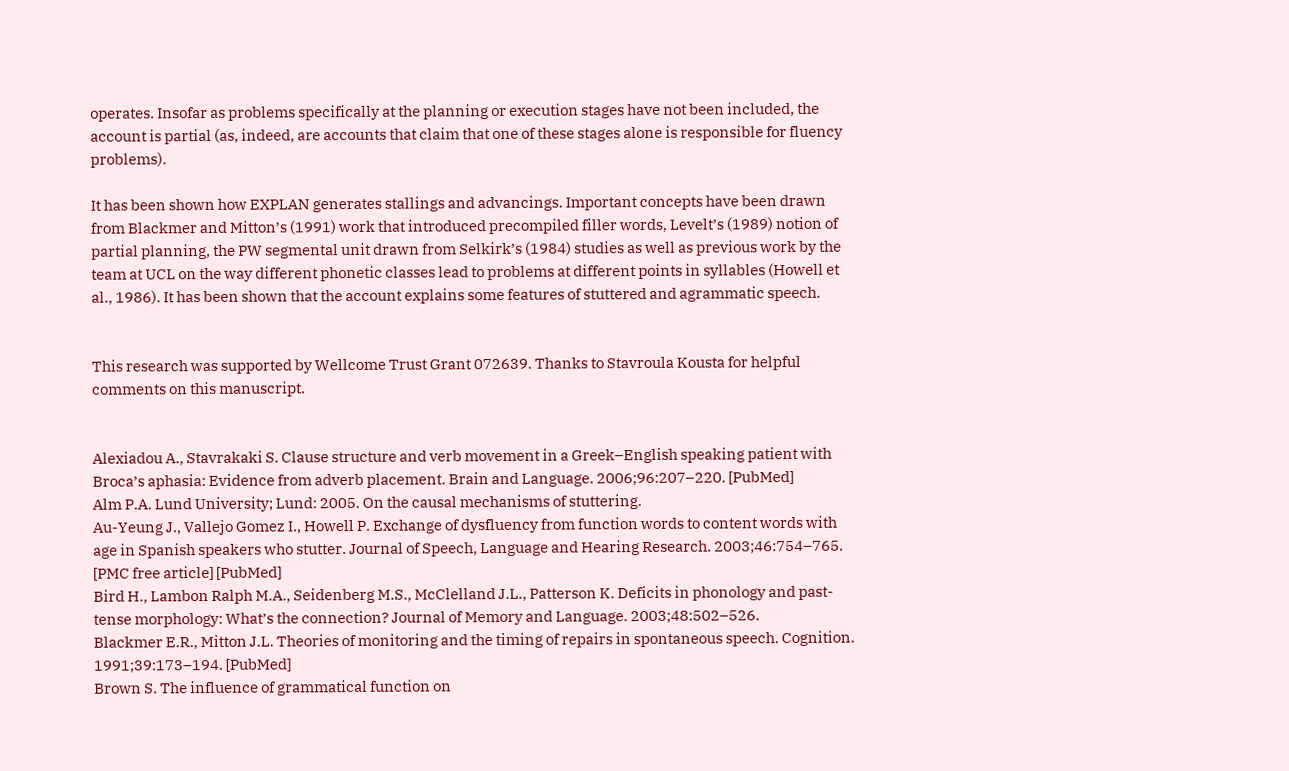operates. Insofar as problems specifically at the planning or execution stages have not been included, the account is partial (as, indeed, are accounts that claim that one of these stages alone is responsible for fluency problems).

It has been shown how EXPLAN generates stallings and advancings. Important concepts have been drawn from Blackmer and Mitton’s (1991) work that introduced precompiled filler words, Levelt’s (1989) notion of partial planning, the PW segmental unit drawn from Selkirk’s (1984) studies as well as previous work by the team at UCL on the way different phonetic classes lead to problems at different points in syllables (Howell et al., 1986). It has been shown that the account explains some features of stuttered and agrammatic speech.


This research was supported by Wellcome Trust Grant 072639. Thanks to Stavroula Kousta for helpful comments on this manuscript.


Alexiadou A., Stavrakaki S. Clause structure and verb movement in a Greek–English speaking patient with Broca’s aphasia: Evidence from adverb placement. Brain and Language. 2006;96:207–220. [PubMed]
Alm P.A. Lund University; Lund: 2005. On the causal mechanisms of stuttering.
Au-Yeung J., Vallejo Gomez I., Howell P. Exchange of dysfluency from function words to content words with age in Spanish speakers who stutter. Journal of Speech, Language and Hearing Research. 2003;46:754–765. [PMC free article] [PubMed]
Bird H., Lambon Ralph M.A., Seidenberg M.S., McClelland J.L., Patterson K. Deficits in phonology and past-tense morphology: What’s the connection? Journal of Memory and Language. 2003;48:502–526.
Blackmer E.R., Mitton J.L. Theories of monitoring and the timing of repairs in spontaneous speech. Cognition. 1991;39:173–194. [PubMed]
Brown S. The influence of grammatical function on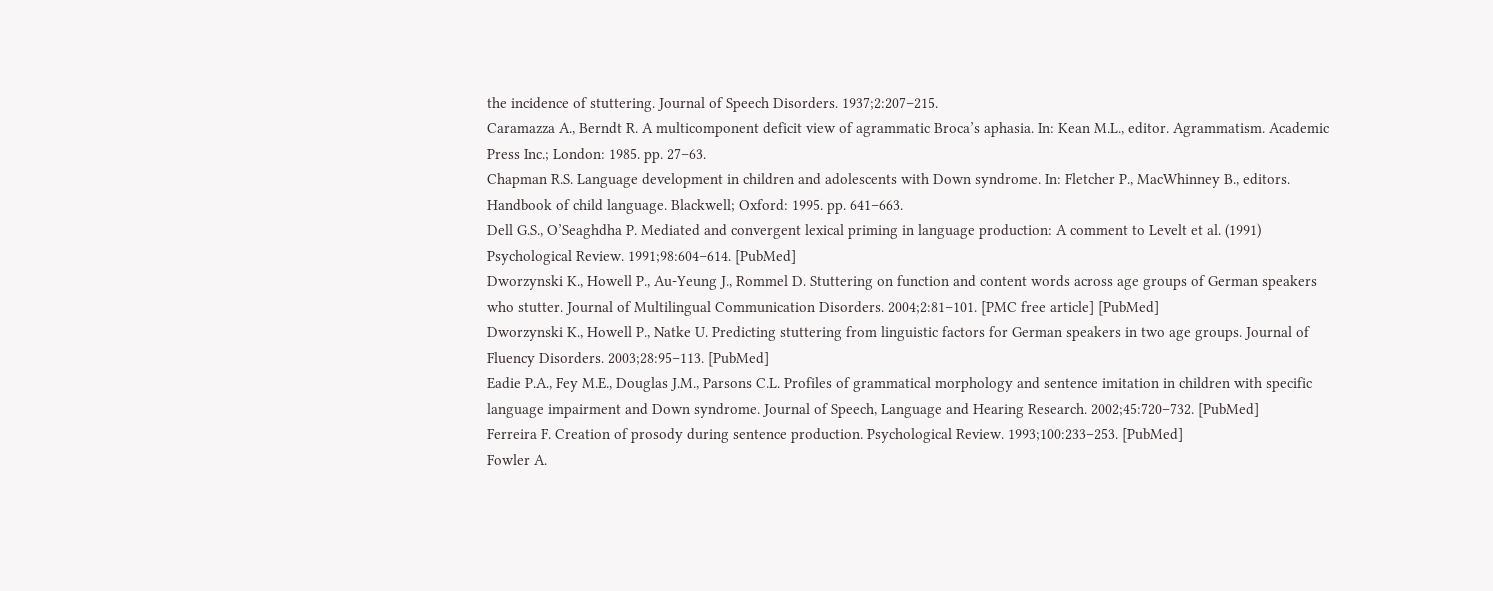the incidence of stuttering. Journal of Speech Disorders. 1937;2:207–215.
Caramazza A., Berndt R. A multicomponent deficit view of agrammatic Broca’s aphasia. In: Kean M.L., editor. Agrammatism. Academic Press Inc.; London: 1985. pp. 27–63.
Chapman R.S. Language development in children and adolescents with Down syndrome. In: Fletcher P., MacWhinney B., editors. Handbook of child language. Blackwell; Oxford: 1995. pp. 641–663.
Dell G.S., O’Seaghdha P. Mediated and convergent lexical priming in language production: A comment to Levelt et al. (1991) Psychological Review. 1991;98:604–614. [PubMed]
Dworzynski K., Howell P., Au-Yeung J., Rommel D. Stuttering on function and content words across age groups of German speakers who stutter. Journal of Multilingual Communication Disorders. 2004;2:81–101. [PMC free article] [PubMed]
Dworzynski K., Howell P., Natke U. Predicting stuttering from linguistic factors for German speakers in two age groups. Journal of Fluency Disorders. 2003;28:95–113. [PubMed]
Eadie P.A., Fey M.E., Douglas J.M., Parsons C.L. Profiles of grammatical morphology and sentence imitation in children with specific language impairment and Down syndrome. Journal of Speech, Language and Hearing Research. 2002;45:720–732. [PubMed]
Ferreira F. Creation of prosody during sentence production. Psychological Review. 1993;100:233–253. [PubMed]
Fowler A.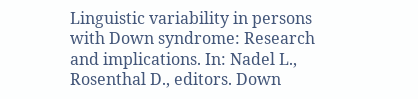Linguistic variability in persons with Down syndrome: Research and implications. In: Nadel L., Rosenthal D., editors. Down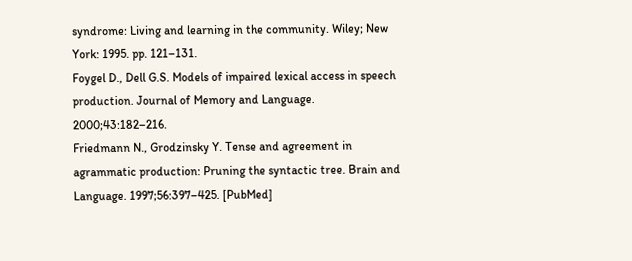syndrome: Living and learning in the community. Wiley; New York: 1995. pp. 121–131.
Foygel D., Dell G.S. Models of impaired lexical access in speech production. Journal of Memory and Language. 2000;43:182–216.
Friedmann N., Grodzinsky Y. Tense and agreement in agrammatic production: Pruning the syntactic tree. Brain and Language. 1997;56:397–425. [PubMed]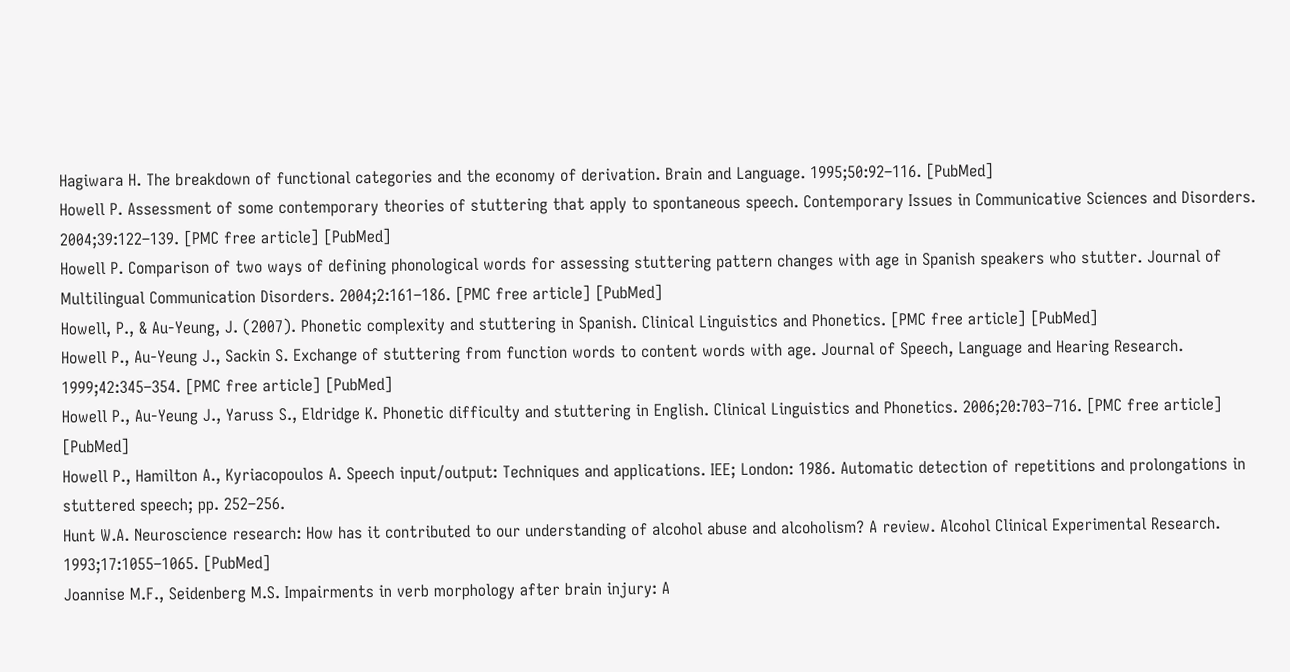Hagiwara H. The breakdown of functional categories and the economy of derivation. Brain and Language. 1995;50:92–116. [PubMed]
Howell P. Assessment of some contemporary theories of stuttering that apply to spontaneous speech. Contemporary Issues in Communicative Sciences and Disorders. 2004;39:122–139. [PMC free article] [PubMed]
Howell P. Comparison of two ways of defining phonological words for assessing stuttering pattern changes with age in Spanish speakers who stutter. Journal of Multilingual Communication Disorders. 2004;2:161–186. [PMC free article] [PubMed]
Howell, P., & Au-Yeung, J. (2007). Phonetic complexity and stuttering in Spanish. Clinical Linguistics and Phonetics. [PMC free article] [PubMed]
Howell P., Au-Yeung J., Sackin S. Exchange of stuttering from function words to content words with age. Journal of Speech, Language and Hearing Research. 1999;42:345–354. [PMC free article] [PubMed]
Howell P., Au-Yeung J., Yaruss S., Eldridge K. Phonetic difficulty and stuttering in English. Clinical Linguistics and Phonetics. 2006;20:703–716. [PMC free article] [PubMed]
Howell P., Hamilton A., Kyriacopoulos A. Speech input/output: Techniques and applications. IEE; London: 1986. Automatic detection of repetitions and prolongations in stuttered speech; pp. 252–256.
Hunt W.A. Neuroscience research: How has it contributed to our understanding of alcohol abuse and alcoholism? A review. Alcohol Clinical Experimental Research. 1993;17:1055–1065. [PubMed]
Joannise M.F., Seidenberg M.S. Impairments in verb morphology after brain injury: A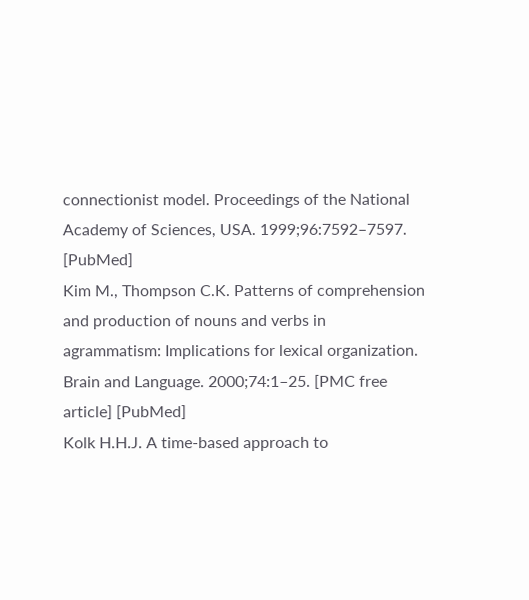connectionist model. Proceedings of the National Academy of Sciences, USA. 1999;96:7592–7597. [PubMed]
Kim M., Thompson C.K. Patterns of comprehension and production of nouns and verbs in agrammatism: Implications for lexical organization. Brain and Language. 2000;74:1–25. [PMC free article] [PubMed]
Kolk H.H.J. A time-based approach to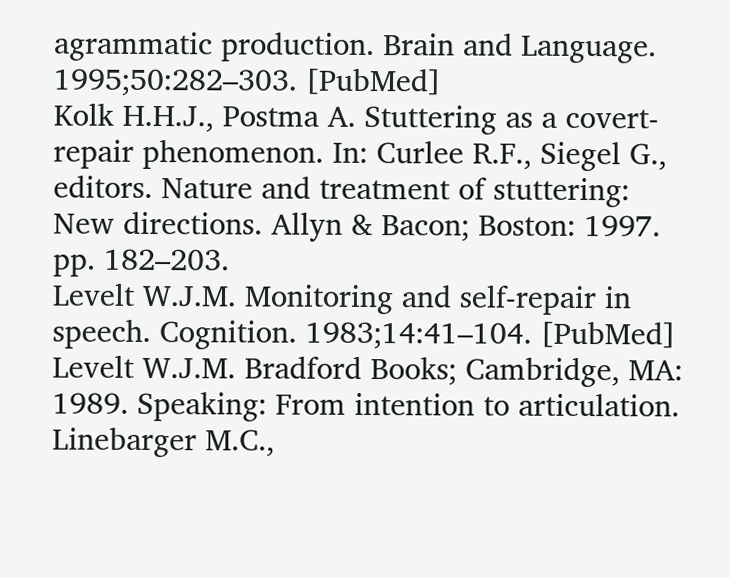agrammatic production. Brain and Language. 1995;50:282–303. [PubMed]
Kolk H.H.J., Postma A. Stuttering as a covert-repair phenomenon. In: Curlee R.F., Siegel G., editors. Nature and treatment of stuttering: New directions. Allyn & Bacon; Boston: 1997. pp. 182–203.
Levelt W.J.M. Monitoring and self-repair in speech. Cognition. 1983;14:41–104. [PubMed]
Levelt W.J.M. Bradford Books; Cambridge, MA: 1989. Speaking: From intention to articulation.
Linebarger M.C.,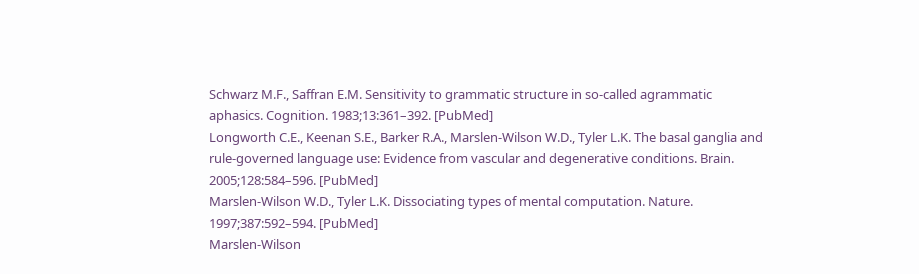Schwarz M.F., Saffran E.M. Sensitivity to grammatic structure in so-called agrammatic aphasics. Cognition. 1983;13:361–392. [PubMed]
Longworth C.E., Keenan S.E., Barker R.A., Marslen-Wilson W.D., Tyler L.K. The basal ganglia and rule-governed language use: Evidence from vascular and degenerative conditions. Brain. 2005;128:584–596. [PubMed]
Marslen-Wilson W.D., Tyler L.K. Dissociating types of mental computation. Nature. 1997;387:592–594. [PubMed]
Marslen-Wilson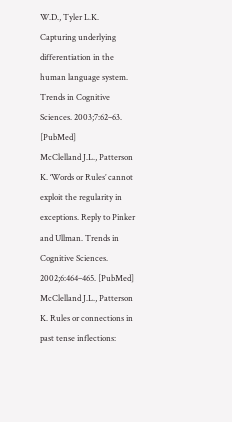W.D., Tyler L.K. Capturing underlying differentiation in the human language system. Trends in Cognitive Sciences. 2003;7:62–63. [PubMed]
McClelland J.L., Patterson K. ‘Words or Rules’ cannot exploit the regularity in exceptions. Reply to Pinker and Ullman. Trends in Cognitive Sciences. 2002;6:464–465. [PubMed]
McClelland J.L., Patterson K. Rules or connections in past tense inflections: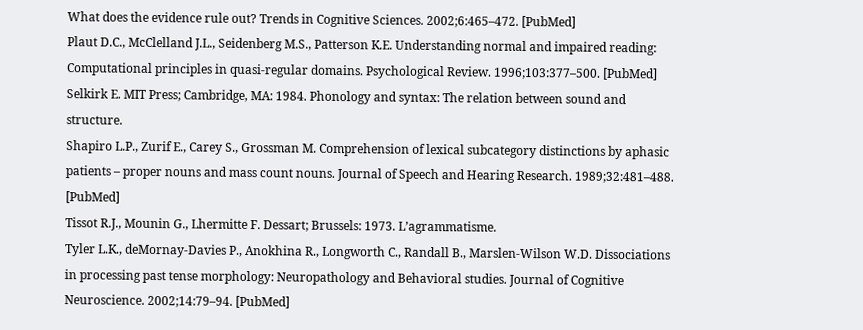What does the evidence rule out? Trends in Cognitive Sciences. 2002;6:465–472. [PubMed]
Plaut D.C., McClelland J.L., Seidenberg M.S., Patterson K.E. Understanding normal and impaired reading: Computational principles in quasi-regular domains. Psychological Review. 1996;103:377–500. [PubMed]
Selkirk E. MIT Press; Cambridge, MA: 1984. Phonology and syntax: The relation between sound and structure.
Shapiro L.P., Zurif E., Carey S., Grossman M. Comprehension of lexical subcategory distinctions by aphasic patients – proper nouns and mass count nouns. Journal of Speech and Hearing Research. 1989;32:481–488. [PubMed]
Tissot R.J., Mounin G., Lhermitte F. Dessart; Brussels: 1973. L’agrammatisme.
Tyler L.K., deMornay-Davies P., Anokhina R., Longworth C., Randall B., Marslen-Wilson W.D. Dissociations in processing past tense morphology: Neuropathology and Behavioral studies. Journal of Cognitive Neuroscience. 2002;14:79–94. [PubMed]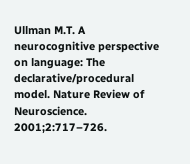Ullman M.T. A neurocognitive perspective on language: The declarative/procedural model. Nature Review of Neuroscience. 2001;2:717–726.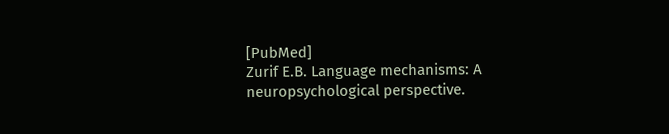[PubMed]
Zurif E.B. Language mechanisms: A neuropsychological perspective.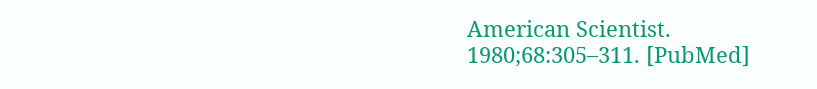American Scientist. 1980;68:305–311. [PubMed]